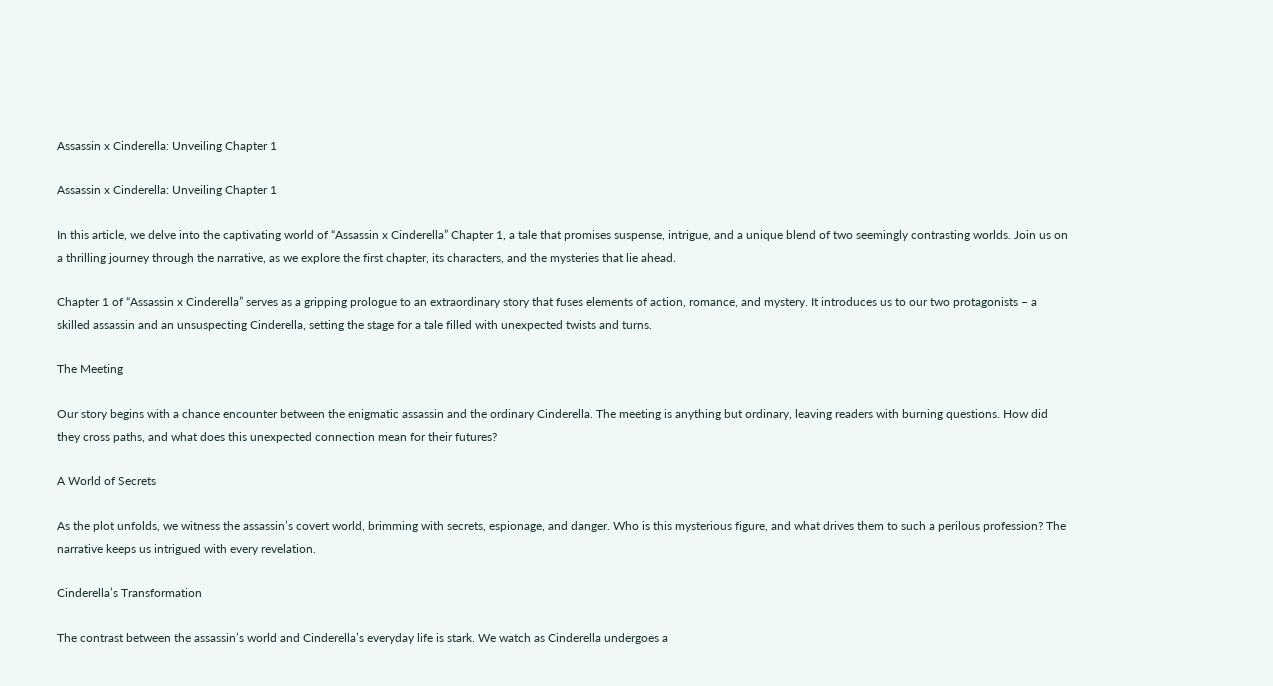Assassin x Cinderella: Unveiling Chapter 1

Assassin x Cinderella: Unveiling Chapter 1

In this article, we delve into the captivating world of “Assassin x Cinderella” Chapter 1, a tale that promises suspense, intrigue, and a unique blend of two seemingly contrasting worlds. Join us on a thrilling journey through the narrative, as we explore the first chapter, its characters, and the mysteries that lie ahead.

Chapter 1 of “Assassin x Cinderella” serves as a gripping prologue to an extraordinary story that fuses elements of action, romance, and mystery. It introduces us to our two protagonists – a skilled assassin and an unsuspecting Cinderella, setting the stage for a tale filled with unexpected twists and turns.

The Meeting

Our story begins with a chance encounter between the enigmatic assassin and the ordinary Cinderella. The meeting is anything but ordinary, leaving readers with burning questions. How did they cross paths, and what does this unexpected connection mean for their futures?

A World of Secrets

As the plot unfolds, we witness the assassin’s covert world, brimming with secrets, espionage, and danger. Who is this mysterious figure, and what drives them to such a perilous profession? The narrative keeps us intrigued with every revelation.

Cinderella’s Transformation

The contrast between the assassin’s world and Cinderella’s everyday life is stark. We watch as Cinderella undergoes a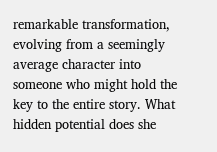remarkable transformation, evolving from a seemingly average character into someone who might hold the key to the entire story. What hidden potential does she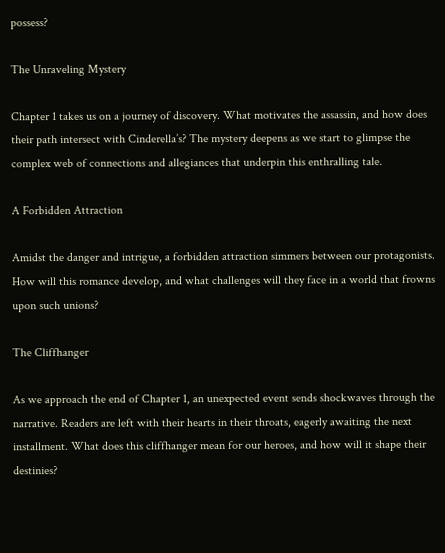possess?

The Unraveling Mystery

Chapter 1 takes us on a journey of discovery. What motivates the assassin, and how does their path intersect with Cinderella’s? The mystery deepens as we start to glimpse the complex web of connections and allegiances that underpin this enthralling tale.

A Forbidden Attraction

Amidst the danger and intrigue, a forbidden attraction simmers between our protagonists. How will this romance develop, and what challenges will they face in a world that frowns upon such unions?

The Cliffhanger

As we approach the end of Chapter 1, an unexpected event sends shockwaves through the narrative. Readers are left with their hearts in their throats, eagerly awaiting the next installment. What does this cliffhanger mean for our heroes, and how will it shape their destinies?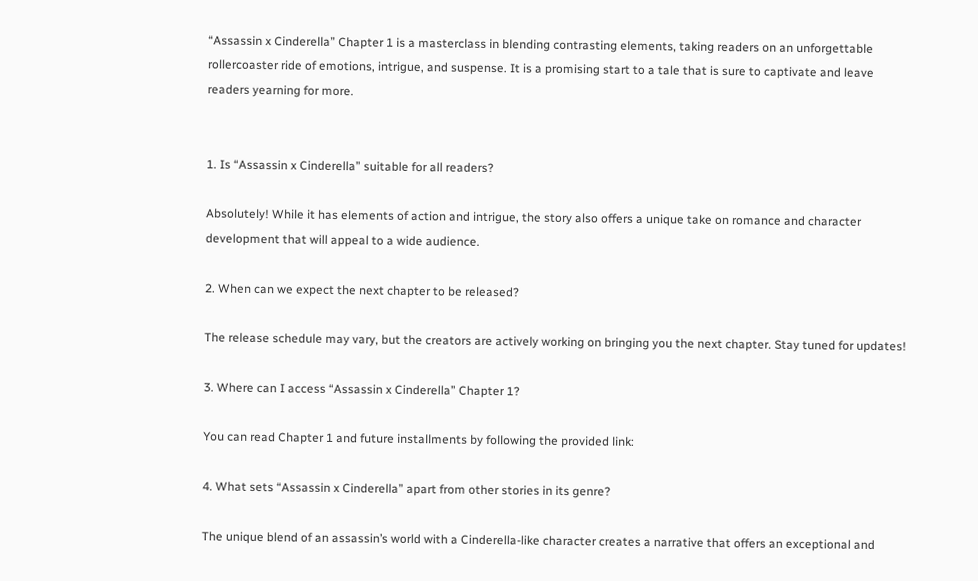“Assassin x Cinderella” Chapter 1 is a masterclass in blending contrasting elements, taking readers on an unforgettable rollercoaster ride of emotions, intrigue, and suspense. It is a promising start to a tale that is sure to captivate and leave readers yearning for more.


1. Is “Assassin x Cinderella” suitable for all readers?

Absolutely! While it has elements of action and intrigue, the story also offers a unique take on romance and character development that will appeal to a wide audience.

2. When can we expect the next chapter to be released?

The release schedule may vary, but the creators are actively working on bringing you the next chapter. Stay tuned for updates!

3. Where can I access “Assassin x Cinderella” Chapter 1?

You can read Chapter 1 and future installments by following the provided link:

4. What sets “Assassin x Cinderella” apart from other stories in its genre?

The unique blend of an assassin’s world with a Cinderella-like character creates a narrative that offers an exceptional and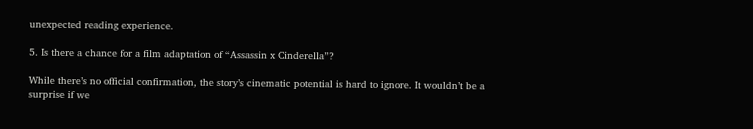unexpected reading experience.

5. Is there a chance for a film adaptation of “Assassin x Cinderella”?

While there’s no official confirmation, the story’s cinematic potential is hard to ignore. It wouldn’t be a surprise if we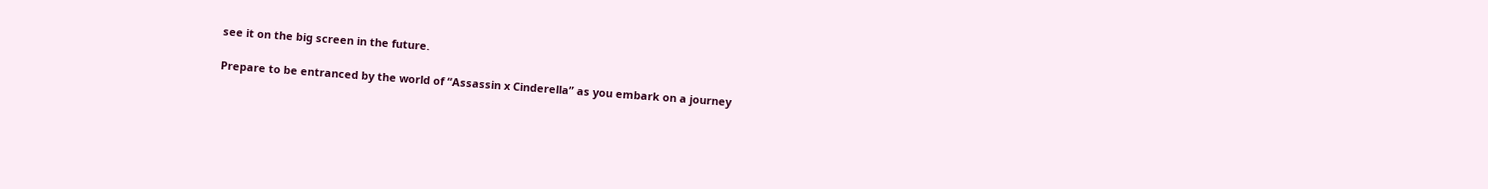see it on the big screen in the future.

Prepare to be entranced by the world of “Assassin x Cinderella” as you embark on a journey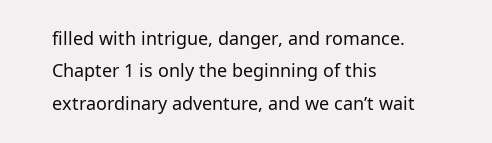filled with intrigue, danger, and romance. Chapter 1 is only the beginning of this extraordinary adventure, and we can’t wait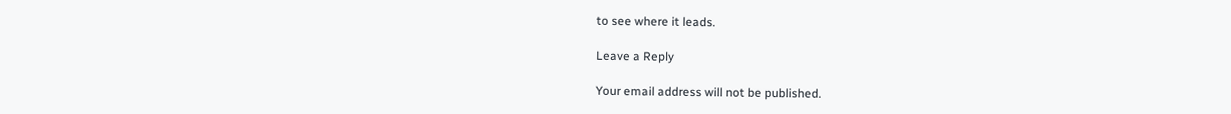to see where it leads.

Leave a Reply

Your email address will not be published.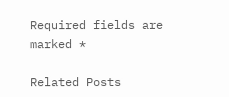Required fields are marked *

Related Posts